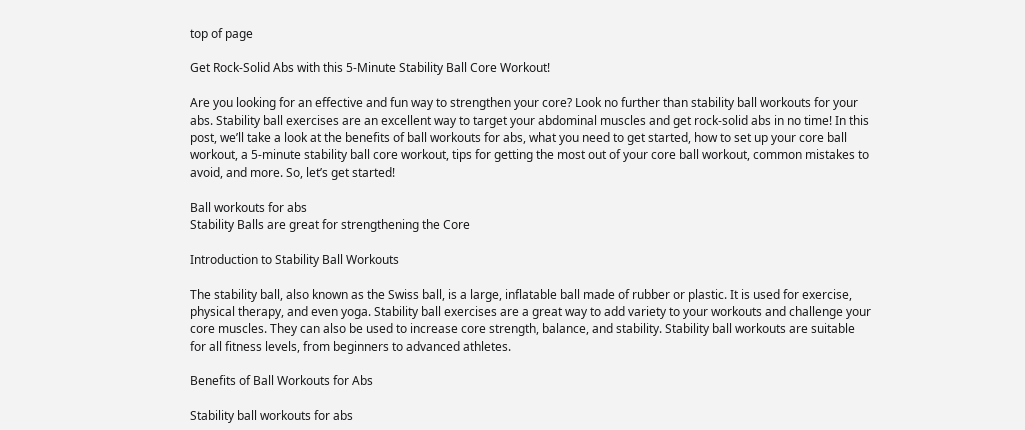top of page

Get Rock-Solid Abs with this 5-Minute Stability Ball Core Workout!

Are you looking for an effective and fun way to strengthen your core? Look no further than stability ball workouts for your abs. Stability ball exercises are an excellent way to target your abdominal muscles and get rock-solid abs in no time! In this post, we’ll take a look at the benefits of ball workouts for abs, what you need to get started, how to set up your core ball workout, a 5-minute stability ball core workout, tips for getting the most out of your core ball workout, common mistakes to avoid, and more. So, let’s get started!

Ball workouts for abs
Stability Balls are great for strengthening the Core

Introduction to Stability Ball Workouts

The stability ball, also known as the Swiss ball, is a large, inflatable ball made of rubber or plastic. It is used for exercise, physical therapy, and even yoga. Stability ball exercises are a great way to add variety to your workouts and challenge your core muscles. They can also be used to increase core strength, balance, and stability. Stability ball workouts are suitable for all fitness levels, from beginners to advanced athletes.

Benefits of Ball Workouts for Abs

Stability ball workouts for abs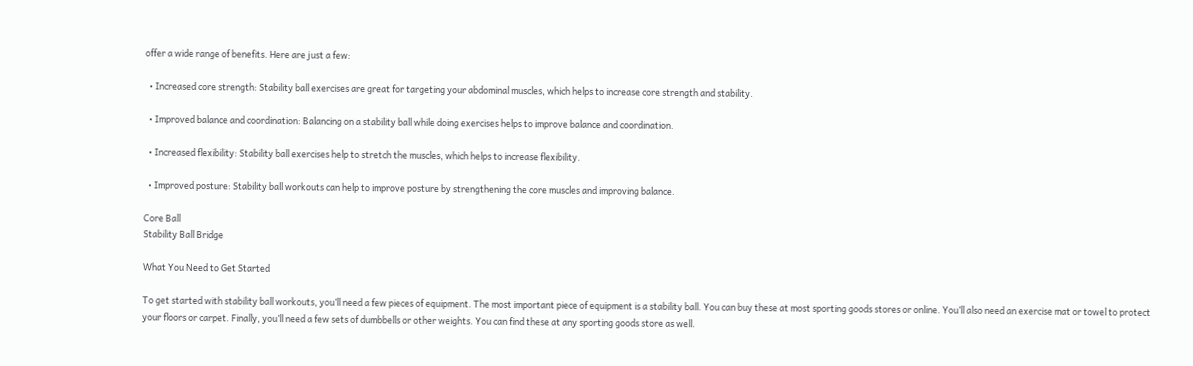offer a wide range of benefits. Here are just a few:

  • Increased core strength: Stability ball exercises are great for targeting your abdominal muscles, which helps to increase core strength and stability.

  • Improved balance and coordination: Balancing on a stability ball while doing exercises helps to improve balance and coordination.

  • Increased flexibility: Stability ball exercises help to stretch the muscles, which helps to increase flexibility.

  • Improved posture: Stability ball workouts can help to improve posture by strengthening the core muscles and improving balance.

Core Ball
Stability Ball Bridge

What You Need to Get Started

To get started with stability ball workouts, you’ll need a few pieces of equipment. The most important piece of equipment is a stability ball. You can buy these at most sporting goods stores or online. You’ll also need an exercise mat or towel to protect your floors or carpet. Finally, you’ll need a few sets of dumbbells or other weights. You can find these at any sporting goods store as well.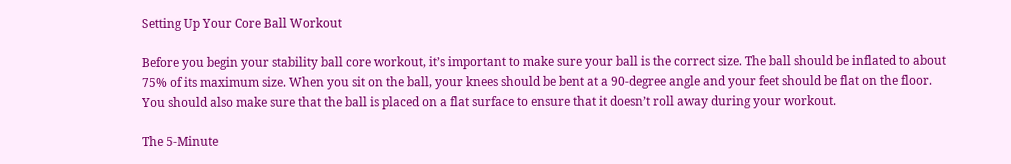Setting Up Your Core Ball Workout

Before you begin your stability ball core workout, it’s important to make sure your ball is the correct size. The ball should be inflated to about 75% of its maximum size. When you sit on the ball, your knees should be bent at a 90-degree angle and your feet should be flat on the floor. You should also make sure that the ball is placed on a flat surface to ensure that it doesn’t roll away during your workout.

The 5-Minute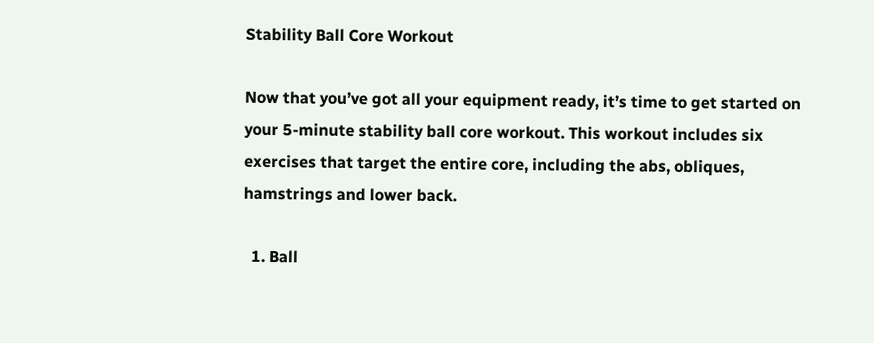Stability Ball Core Workout

Now that you’ve got all your equipment ready, it’s time to get started on your 5-minute stability ball core workout. This workout includes six exercises that target the entire core, including the abs, obliques, hamstrings and lower back.

  1. Ball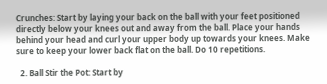Crunches: Start by laying your back on the ball with your feet positioned directly below your knees out and away from the ball. Place your hands behind your head and curl your upper body up towards your knees. Make sure to keep your lower back flat on the ball. Do 10 repetitions.

  2. Ball Stir the Pot: Start by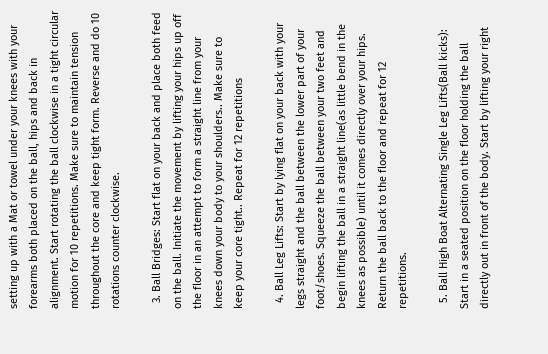setting up with a Mat or towel under your knees with your forearms both placed on the ball, hips and back in alignment. Start rotating the ball clockwise in a tight circular motion for 10 repetitions. Make sure to maintain tension throughout the core and keep tight form. Reverse and do 10 rotations counter clockwise.

  3. Ball Bridges: Start flat on your back and place both feed on the ball. Initiate the movement by lifting your hips up off the floor in an attempt to form a straight line from your knees down your body to your shoulders.. Make sure to keep your core tight.. Repeat for 12 repetitions

  4. Ball Leg Lifts: Start by lying flat on your back with your legs straight and the ball between the lower part of your foot/shoes. Squeeze the ball between your two feet and begin lifting the ball in a straight line(as little bend in the knees as possible) until it comes directly over your hips. Return the ball back to the floor and repeat for 12 repetitions.

  5. Ball High Boat Alternating Single Leg Lifts(Ball kicks): Start in a seated position on the floor holding the ball directly out in front of the body. Start by lifting your right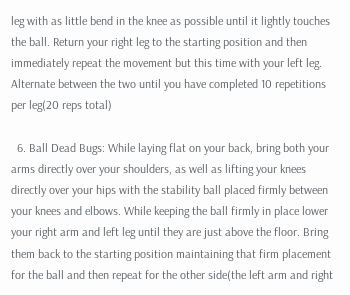leg with as little bend in the knee as possible until it lightly touches the ball. Return your right leg to the starting position and then immediately repeat the movement but this time with your left leg. Alternate between the two until you have completed 10 repetitions per leg(20 reps total)

  6. Ball Dead Bugs: While laying flat on your back, bring both your arms directly over your shoulders, as well as lifting your knees directly over your hips with the stability ball placed firmly between your knees and elbows. While keeping the ball firmly in place lower your right arm and left leg until they are just above the floor. Bring them back to the starting position maintaining that firm placement for the ball and then repeat for the other side(the left arm and right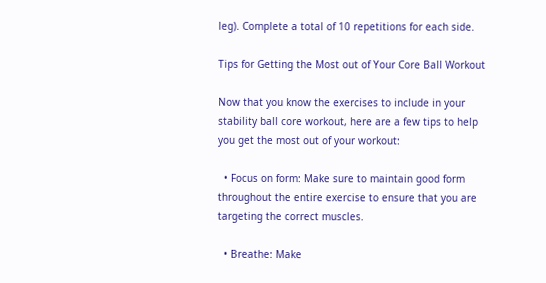leg). Complete a total of 10 repetitions for each side.

Tips for Getting the Most out of Your Core Ball Workout

Now that you know the exercises to include in your stability ball core workout, here are a few tips to help you get the most out of your workout:

  • Focus on form: Make sure to maintain good form throughout the entire exercise to ensure that you are targeting the correct muscles.

  • Breathe: Make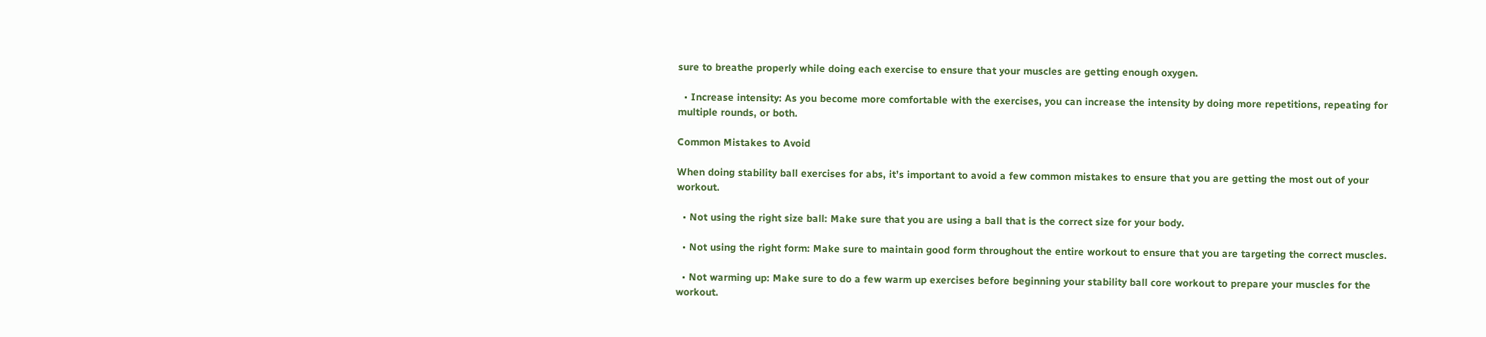sure to breathe properly while doing each exercise to ensure that your muscles are getting enough oxygen.

  • Increase intensity: As you become more comfortable with the exercises, you can increase the intensity by doing more repetitions, repeating for multiple rounds, or both.

Common Mistakes to Avoid

When doing stability ball exercises for abs, it’s important to avoid a few common mistakes to ensure that you are getting the most out of your workout.

  • Not using the right size ball: Make sure that you are using a ball that is the correct size for your body.

  • Not using the right form: Make sure to maintain good form throughout the entire workout to ensure that you are targeting the correct muscles.

  • Not warming up: Make sure to do a few warm up exercises before beginning your stability ball core workout to prepare your muscles for the workout.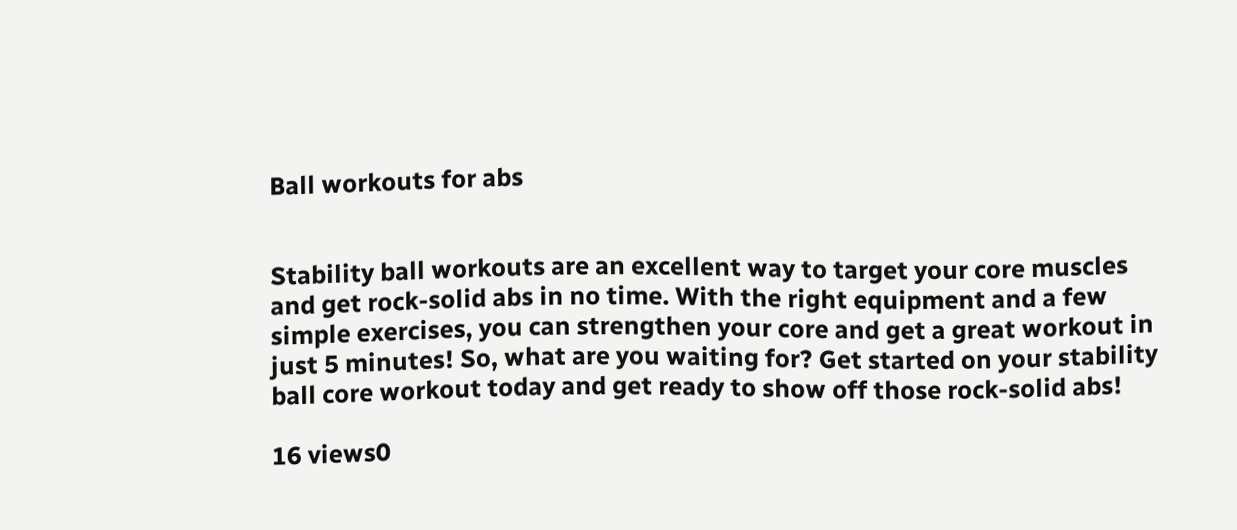Ball workouts for abs


Stability ball workouts are an excellent way to target your core muscles and get rock-solid abs in no time. With the right equipment and a few simple exercises, you can strengthen your core and get a great workout in just 5 minutes! So, what are you waiting for? Get started on your stability ball core workout today and get ready to show off those rock-solid abs!

16 views0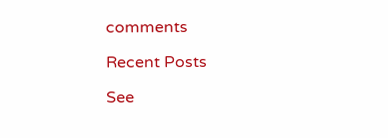comments

Recent Posts

See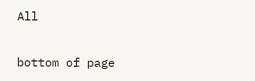All


bottom of page